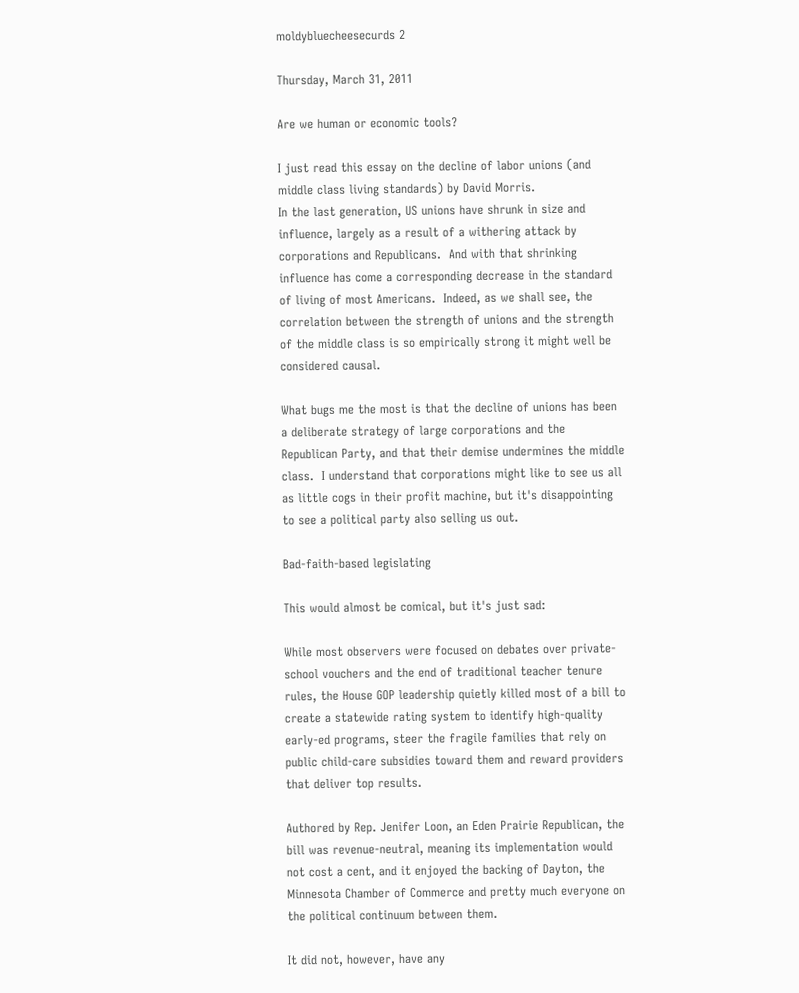moldybluecheesecurds 2

Thursday, March 31, 2011

Are we human or economic tools?

I just read this essay on the decline of labor unions (and middle class living standards) by David Morris.
In the last generation, US unions have shrunk in size and influence, largely as a result of a withering attack by corporations and Republicans.  And with that shrinking influence has come a corresponding decrease in the standard of living of most Americans.  Indeed, as we shall see, the correlation between the strength of unions and the strength of the middle class is so empirically strong it might well be considered causal.

What bugs me the most is that the decline of unions has been a deliberate strategy of large corporations and the Republican Party, and that their demise undermines the middle class.  I understand that corporations might like to see us all as little cogs in their profit machine, but it's disappointing to see a political party also selling us out.

Bad-faith-based legislating

This would almost be comical, but it's just sad:

While most observers were focused on debates over private-school vouchers and the end of traditional teacher tenure rules, the House GOP leadership quietly killed most of a bill to create a statewide rating system to identify high-quality early-ed programs, steer the fragile families that rely on public child-care subsidies toward them and reward providers that deliver top results.

Authored by Rep. Jenifer Loon, an Eden Prairie Republican, the bill was revenue-neutral, meaning its implementation would not cost a cent, and it enjoyed the backing of Dayton, the Minnesota Chamber of Commerce and pretty much everyone on the political continuum between them.

It did not, however, have any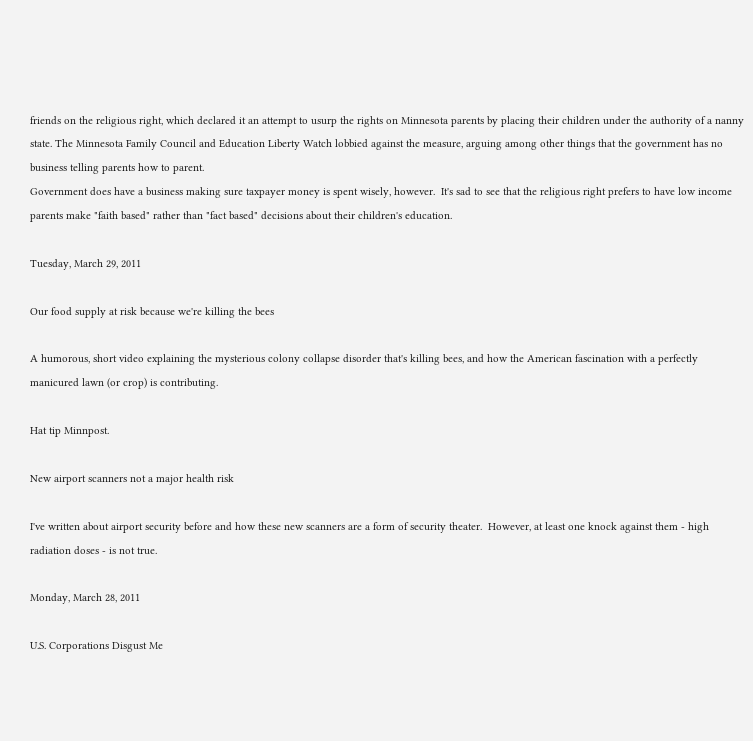friends on the religious right, which declared it an attempt to usurp the rights on Minnesota parents by placing their children under the authority of a nanny state. The Minnesota Family Council and Education Liberty Watch lobbied against the measure, arguing among other things that the government has no business telling parents how to parent.
Government does have a business making sure taxpayer money is spent wisely, however.  It's sad to see that the religious right prefers to have low income parents make "faith based" rather than "fact based" decisions about their children's education.

Tuesday, March 29, 2011

Our food supply at risk because we're killing the bees

A humorous, short video explaining the mysterious colony collapse disorder that's killing bees, and how the American fascination with a perfectly manicured lawn (or crop) is contributing.

Hat tip Minnpost.

New airport scanners not a major health risk

I've written about airport security before and how these new scanners are a form of security theater.  However, at least one knock against them - high radiation doses - is not true.

Monday, March 28, 2011

U.S. Corporations Disgust Me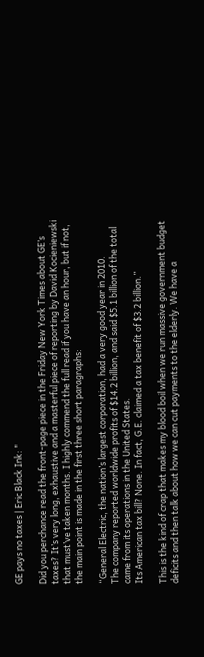GE pays no taxes | Eric Black Ink: "

Did you perchance read the front-page piece in the Friday New York Times about GE’s taxes? It’s very long, exhaustive and a masterful piece of reporting by David Kocieniewski that must’ve taken months. I highly commend the full read if you have an hour, but if not, the main point is made in the first three short paragraphs:

“General Electric, the nation’s largest corporation, had a very good year in 2010.
The company reported worldwide profits of $14.2 billion, and said $5.1 billion of the total came from its operations in the United States.
Its American tax bill? None. In fact, G.E. claimed a tax benefit of $3.2 billion.”

This is the kind of crap that makes my blood boil when we run massive government budget deficits and then talk about how we can cut payments to the elderly. We have a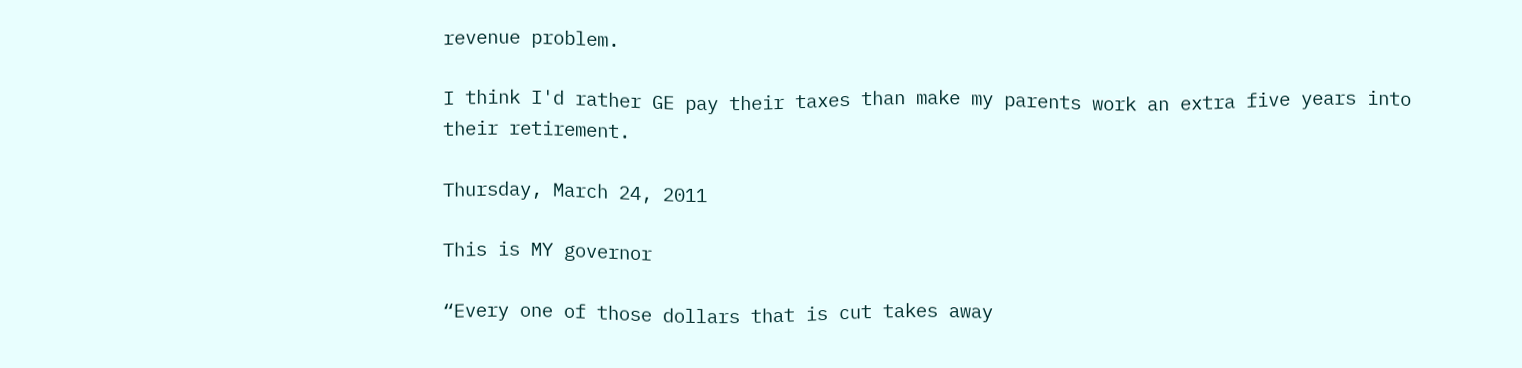revenue problem.

I think I'd rather GE pay their taxes than make my parents work an extra five years into their retirement.

Thursday, March 24, 2011

This is MY governor

“Every one of those dollars that is cut takes away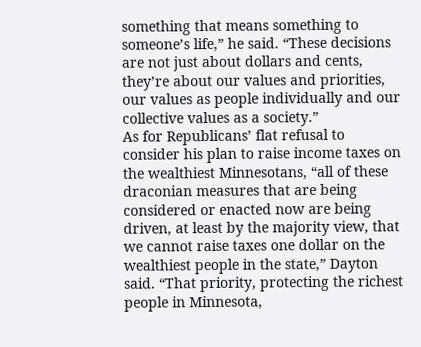something that means something to someone’s life,” he said. “These decisions are not just about dollars and cents, they’re about our values and priorities, our values as people individually and our collective values as a society.”
As for Republicans’ flat refusal to consider his plan to raise income taxes on the wealthiest Minnesotans, “all of these draconian measures that are being considered or enacted now are being driven, at least by the majority view, that we cannot raise taxes one dollar on the wealthiest people in the state,” Dayton said. “That priority, protecting the richest people in Minnesota,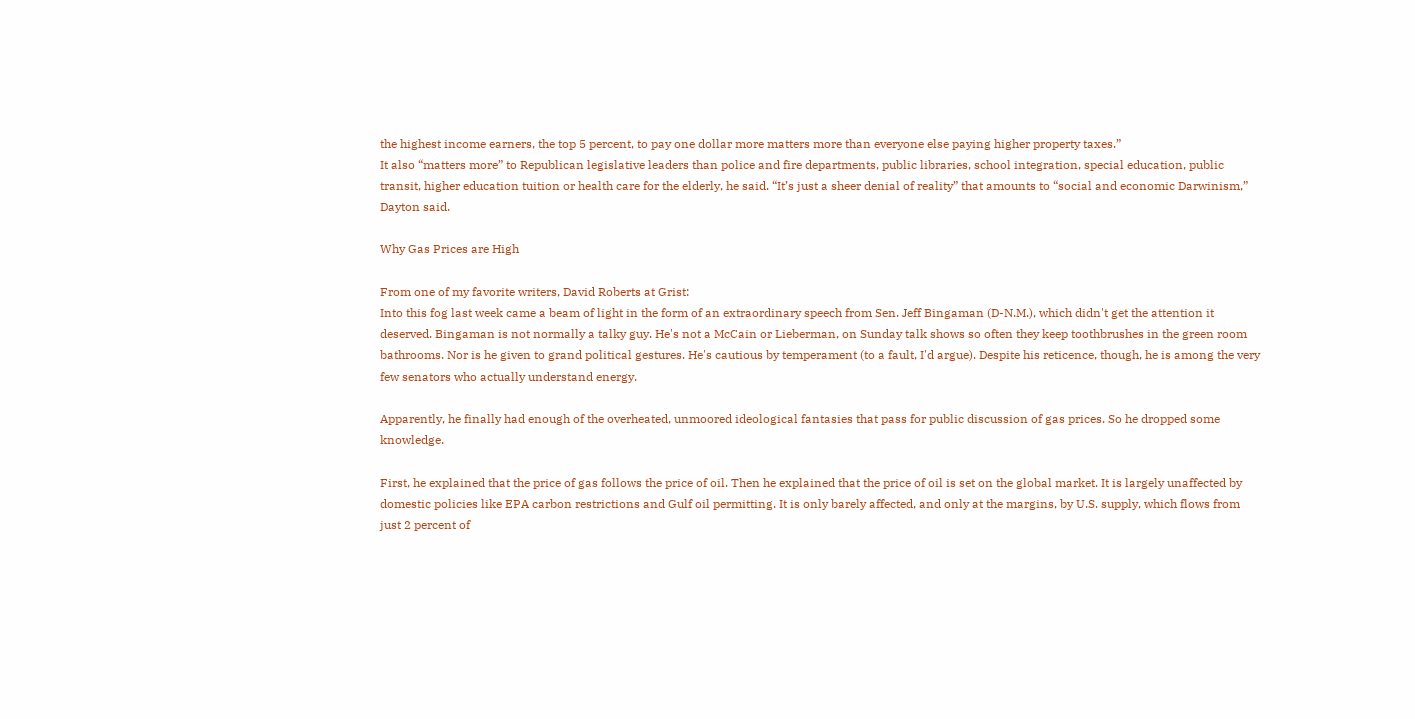the highest income earners, the top 5 percent, to pay one dollar more matters more than everyone else paying higher property taxes.”
It also “matters more” to Republican legislative leaders than police and fire departments, public libraries, school integration, special education, public transit, higher education tuition or health care for the elderly, he said. “It’s just a sheer denial of reality” that amounts to “social and economic Darwinism,” Dayton said.

Why Gas Prices are High

From one of my favorite writers, David Roberts at Grist:
Into this fog last week came a beam of light in the form of an extraordinary speech from Sen. Jeff Bingaman (D-N.M.), which didn't get the attention it deserved. Bingaman is not normally a talky guy. He's not a McCain or Lieberman, on Sunday talk shows so often they keep toothbrushes in the green room bathrooms. Nor is he given to grand political gestures. He's cautious by temperament (to a fault, I'd argue). Despite his reticence, though, he is among the very few senators who actually understand energy.

Apparently, he finally had enough of the overheated, unmoored ideological fantasies that pass for public discussion of gas prices. So he dropped some knowledge.

First, he explained that the price of gas follows the price of oil. Then he explained that the price of oil is set on the global market. It is largely unaffected by domestic policies like EPA carbon restrictions and Gulf oil permitting. It is only barely affected, and only at the margins, by U.S. supply, which flows from just 2 percent of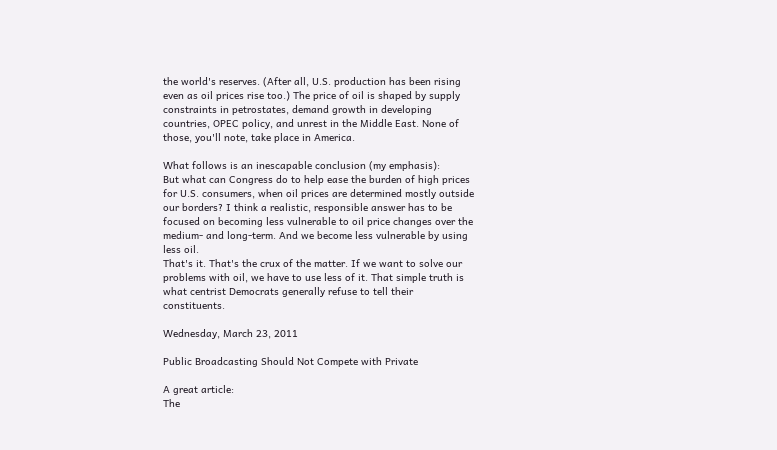the world's reserves. (After all, U.S. production has been rising even as oil prices rise too.) The price of oil is shaped by supply constraints in petrostates, demand growth in developing countries, OPEC policy, and unrest in the Middle East. None of those, you'll note, take place in America.

What follows is an inescapable conclusion (my emphasis):
But what can Congress do to help ease the burden of high prices for U.S. consumers, when oil prices are determined mostly outside our borders? I think a realistic, responsible answer has to be focused on becoming less vulnerable to oil price changes over the medium- and long-term. And we become less vulnerable by using less oil.
That's it. That's the crux of the matter. If we want to solve our problems with oil, we have to use less of it. That simple truth is what centrist Democrats generally refuse to tell their constituents.

Wednesday, March 23, 2011

Public Broadcasting Should Not Compete with Private

A great article:
The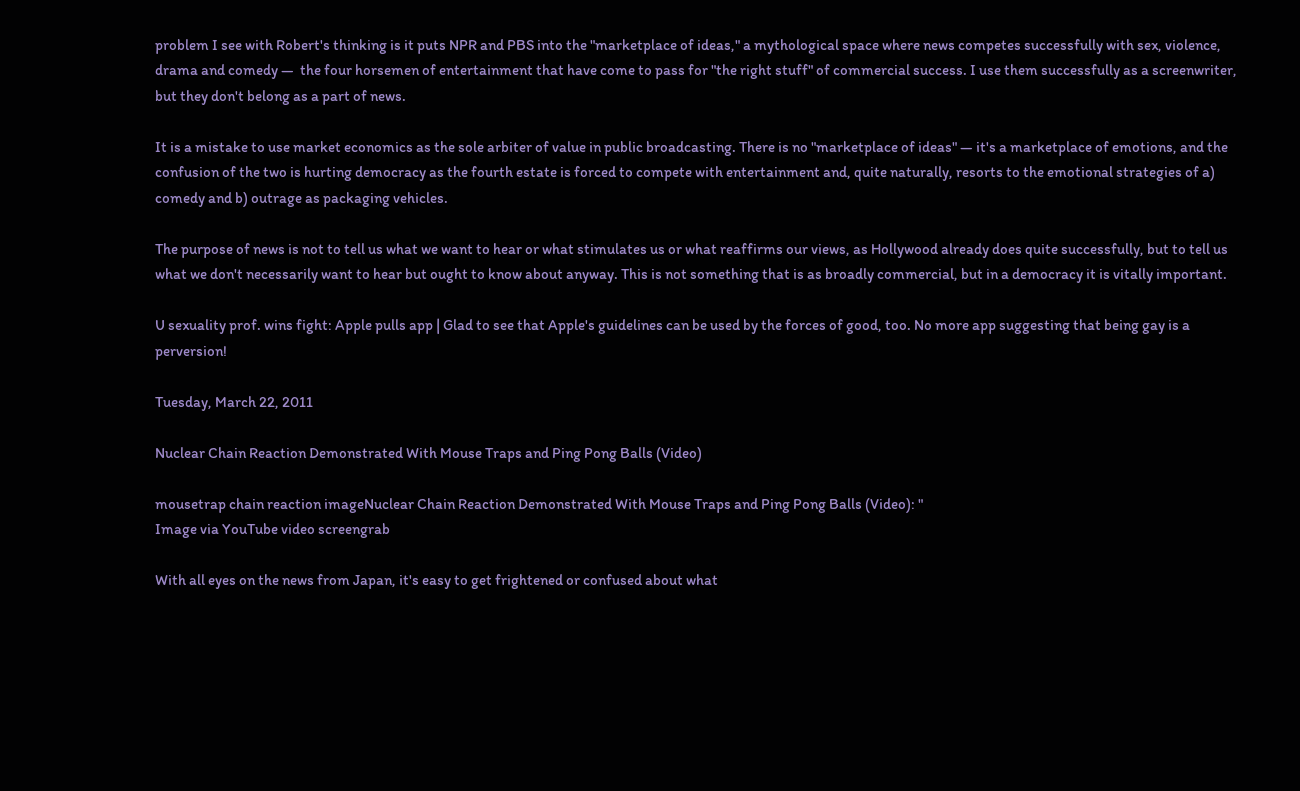problem I see with Robert's thinking is it puts NPR and PBS into the "marketplace of ideas," a mythological space where news competes successfully with sex, violence, drama and comedy —  the four horsemen of entertainment that have come to pass for "the right stuff" of commercial success. I use them successfully as a screenwriter, but they don't belong as a part of news.

It is a mistake to use market economics as the sole arbiter of value in public broadcasting. There is no "marketplace of ideas" — it's a marketplace of emotions, and the confusion of the two is hurting democracy as the fourth estate is forced to compete with entertainment and, quite naturally, resorts to the emotional strategies of a) comedy and b) outrage as packaging vehicles.

The purpose of news is not to tell us what we want to hear or what stimulates us or what reaffirms our views, as Hollywood already does quite successfully, but to tell us what we don't necessarily want to hear but ought to know about anyway. This is not something that is as broadly commercial, but in a democracy it is vitally important.

U sexuality prof. wins fight: Apple pulls app | Glad to see that Apple's guidelines can be used by the forces of good, too. No more app suggesting that being gay is a perversion!

Tuesday, March 22, 2011

Nuclear Chain Reaction Demonstrated With Mouse Traps and Ping Pong Balls (Video)

mousetrap chain reaction imageNuclear Chain Reaction Demonstrated With Mouse Traps and Ping Pong Balls (Video): "
Image via YouTube video screengrab

With all eyes on the news from Japan, it's easy to get frightened or confused about what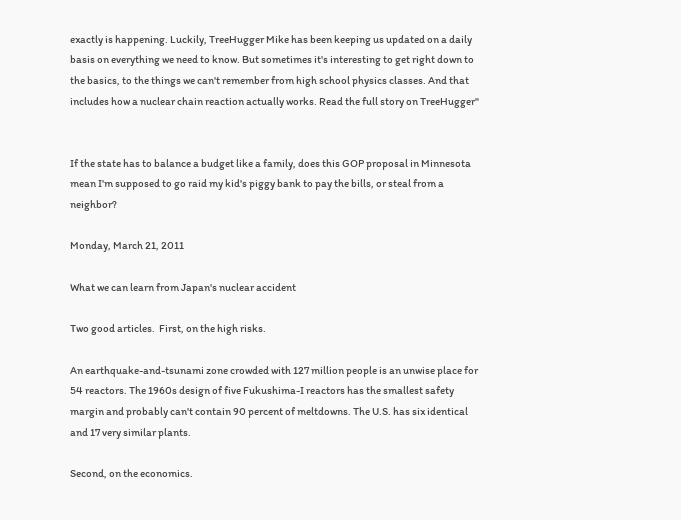exactly is happening. Luckily, TreeHugger Mike has been keeping us updated on a daily basis on everything we need to know. But sometimes it's interesting to get right down to the basics, to the things we can't remember from high school physics classes. And that includes how a nuclear chain reaction actually works. Read the full story on TreeHugger"


If the state has to balance a budget like a family, does this GOP proposal in Minnesota mean I'm supposed to go raid my kid's piggy bank to pay the bills, or steal from a neighbor?

Monday, March 21, 2011

What we can learn from Japan's nuclear accident

Two good articles.  First, on the high risks.

An earthquake-and-tsunami zone crowded with 127 million people is an unwise place for 54 reactors. The 1960s design of five Fukushima-I reactors has the smallest safety margin and probably can't contain 90 percent of meltdowns. The U.S. has six identical and 17 very similar plants.

Second, on the economics.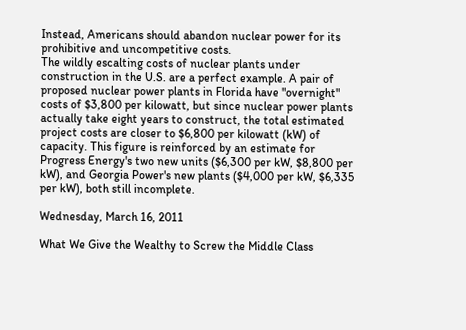Instead, Americans should abandon nuclear power for its prohibitive and uncompetitive costs.
The wildly escalting costs of nuclear plants under construction in the U.S. are a perfect example. A pair of proposed nuclear power plants in Florida have "overnight" costs of $3,800 per kilowatt, but since nuclear power plants actually take eight years to construct, the total estimated project costs are closer to $6,800 per kilowatt (kW) of capacity. This figure is reinforced by an estimate for Progress Energy's two new units ($6,300 per kW, $8,800 per kW), and Georgia Power's new plants ($4,000 per kW, $6,335 per kW), both still incomplete.

Wednesday, March 16, 2011

What We Give the Wealthy to Screw the Middle Class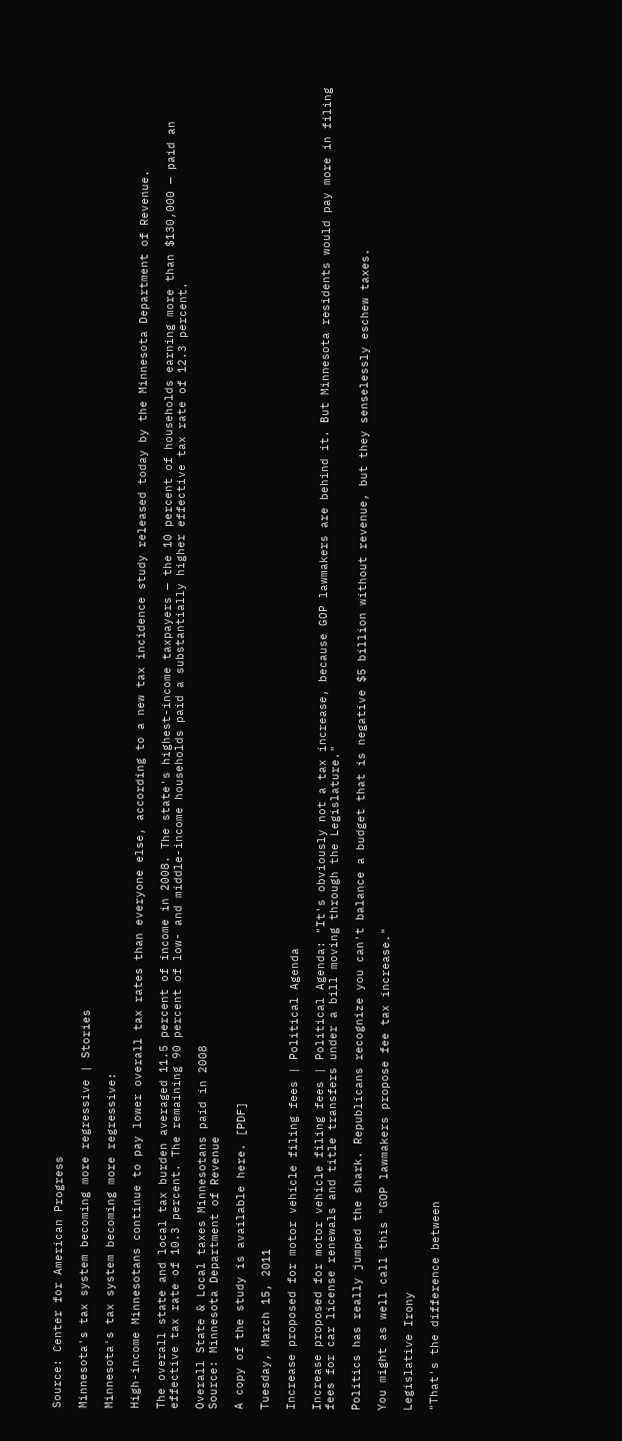Source: Center for American Progress

Minnesota's tax system becoming more regressive | Stories

Minnesota's tax system becoming more regressive:

High-income Minnesotans continue to pay lower overall tax rates than everyone else, according to a new tax incidence study released today by the Minnesota Department of Revenue.

The overall state and local tax burden averaged 11.5 percent of income in 2008. The state's highest-income taxpayers — the 10 percent of households earning more than $130,000 — paid an effective tax rate of 10.3 percent. The remaining 90 percent of low- and middle-income households paid a substantially higher effective tax rate of 12.3 percent.

Overall State & Local taxes Minnesotans paid in 2008
Source: Minnesota Department of Revenue

A copy of the study is available here. [PDF]

Tuesday, March 15, 2011

Increase proposed for motor vehicle filing fees | Political Agenda

Increase proposed for motor vehicle filing fees | Political Agenda: "It's obviously not a tax increase, because GOP lawmakers are behind it. But Minnesota residents would pay more in filing fees for car license renewals and title transfers under a bill moving through the Legislature."

Politics has really jumped the shark. Republicans recognize you can't balance a budget that is negative $5 billion without revenue, but they senselessly eschew taxes.

You might as well call this "GOP lawmakers propose fee tax increase."

Legislative Irony

"That's the difference between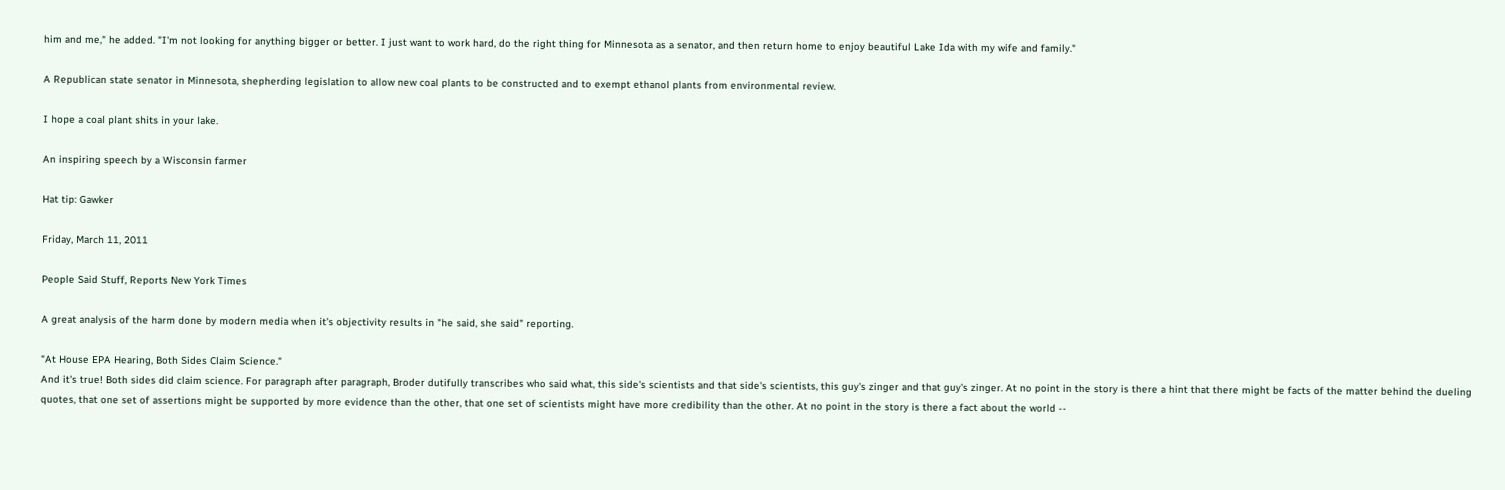him and me," he added. "I'm not looking for anything bigger or better. I just want to work hard, do the right thing for Minnesota as a senator, and then return home to enjoy beautiful Lake Ida with my wife and family."

A Republican state senator in Minnesota, shepherding legislation to allow new coal plants to be constructed and to exempt ethanol plants from environmental review.

I hope a coal plant shits in your lake.

An inspiring speech by a Wisconsin farmer

Hat tip: Gawker

Friday, March 11, 2011

People Said Stuff, Reports New York Times

A great analysis of the harm done by modern media when it's objectivity results in "he said, she said" reporting.

"At House EPA Hearing, Both Sides Claim Science."
And it's true! Both sides did claim science. For paragraph after paragraph, Broder dutifully transcribes who said what, this side's scientists and that side's scientists, this guy's zinger and that guy's zinger. At no point in the story is there a hint that there might be facts of the matter behind the dueling quotes, that one set of assertions might be supported by more evidence than the other, that one set of scientists might have more credibility than the other. At no point in the story is there a fact about the world --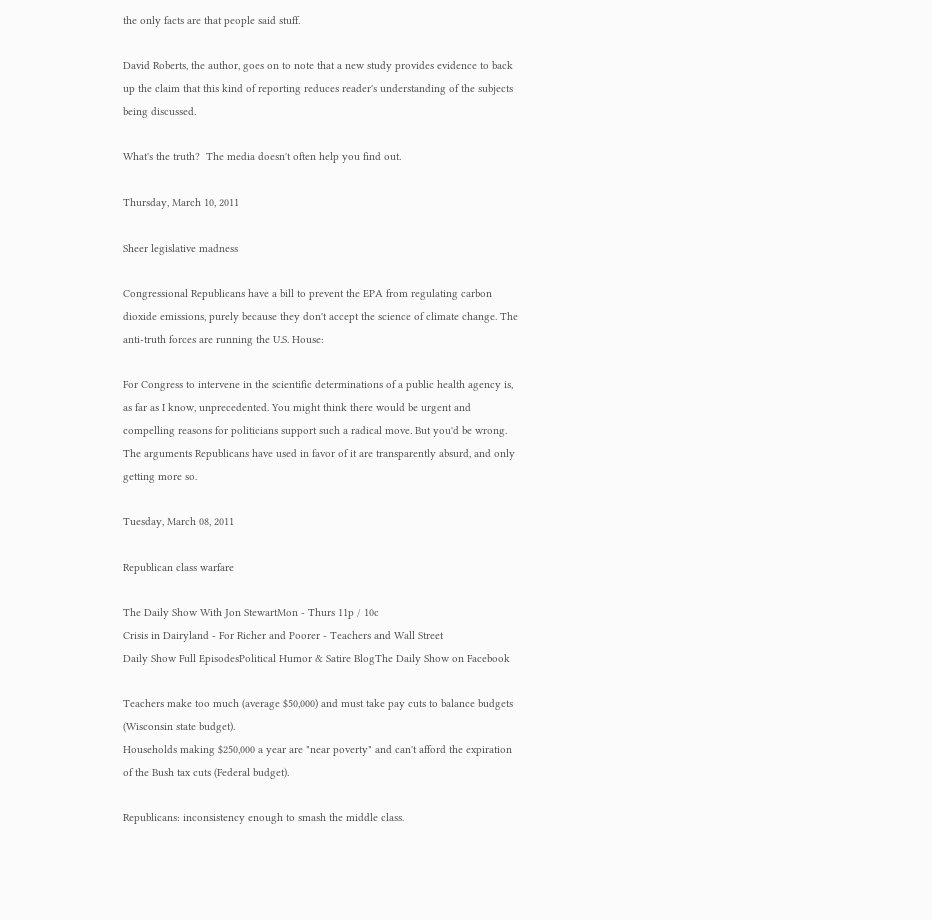the only facts are that people said stuff.

David Roberts, the author, goes on to note that a new study provides evidence to back up the claim that this kind of reporting reduces reader's understanding of the subjects being discussed.

What's the truth?  The media doesn't often help you find out.

Thursday, March 10, 2011

Sheer legislative madness

Congressional Republicans have a bill to prevent the EPA from regulating carbon dioxide emissions, purely because they don't accept the science of climate change. The anti-truth forces are running the U.S. House:

For Congress to intervene in the scientific determinations of a public health agency is, as far as I know, unprecedented. You might think there would be urgent and compelling reasons for politicians support such a radical move. But you'd be wrong. The arguments Republicans have used in favor of it are transparently absurd, and only getting more so.

Tuesday, March 08, 2011

Republican class warfare

The Daily Show With Jon StewartMon - Thurs 11p / 10c
Crisis in Dairyland - For Richer and Poorer - Teachers and Wall Street
Daily Show Full EpisodesPolitical Humor & Satire BlogThe Daily Show on Facebook

Teachers make too much (average $50,000) and must take pay cuts to balance budgets (Wisconsin state budget).
Households making $250,000 a year are "near poverty" and can't afford the expiration of the Bush tax cuts (Federal budget).

Republicans: inconsistency enough to smash the middle class.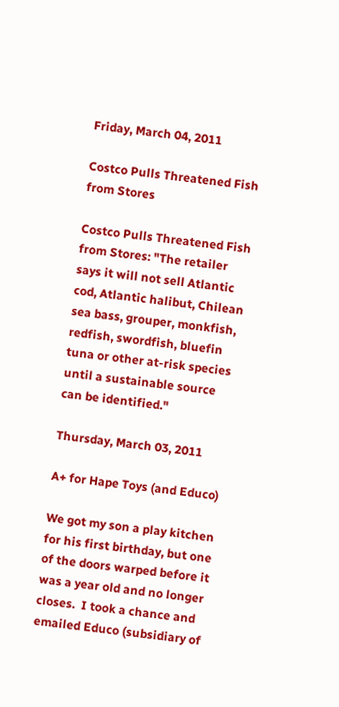Friday, March 04, 2011

Costco Pulls Threatened Fish from Stores

Costco Pulls Threatened Fish from Stores: "The retailer says it will not sell Atlantic cod, Atlantic halibut, Chilean sea bass, grouper, monkfish, redfish, swordfish, bluefin tuna or other at-risk species until a sustainable source can be identified."

Thursday, March 03, 2011

A+ for Hape Toys (and Educo)

We got my son a play kitchen for his first birthday, but one of the doors warped before it was a year old and no longer closes.  I took a chance and emailed Educo (subsidiary of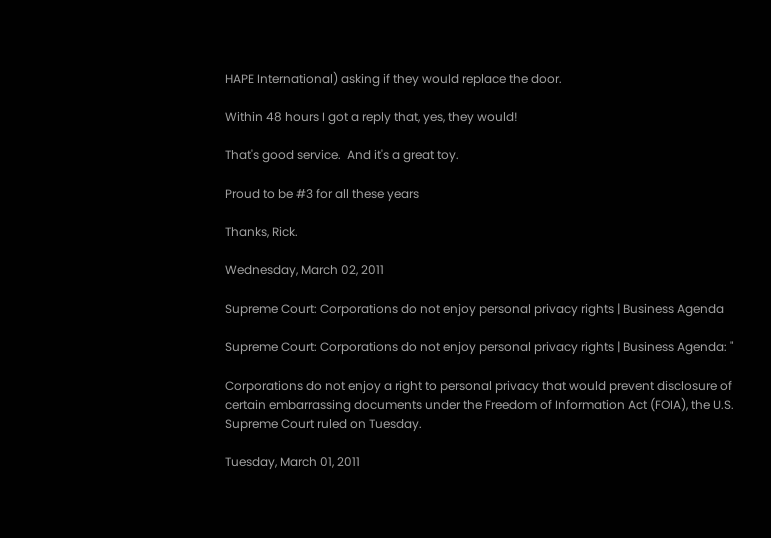HAPE International) asking if they would replace the door.

Within 48 hours I got a reply that, yes, they would!

That's good service.  And it's a great toy.

Proud to be #3 for all these years

Thanks, Rick.

Wednesday, March 02, 2011

Supreme Court: Corporations do not enjoy personal privacy rights | Business Agenda

Supreme Court: Corporations do not enjoy personal privacy rights | Business Agenda: "

Corporations do not enjoy a right to personal privacy that would prevent disclosure of certain embarrassing documents under the Freedom of Information Act (FOIA), the U.S. Supreme Court ruled on Tuesday.

Tuesday, March 01, 2011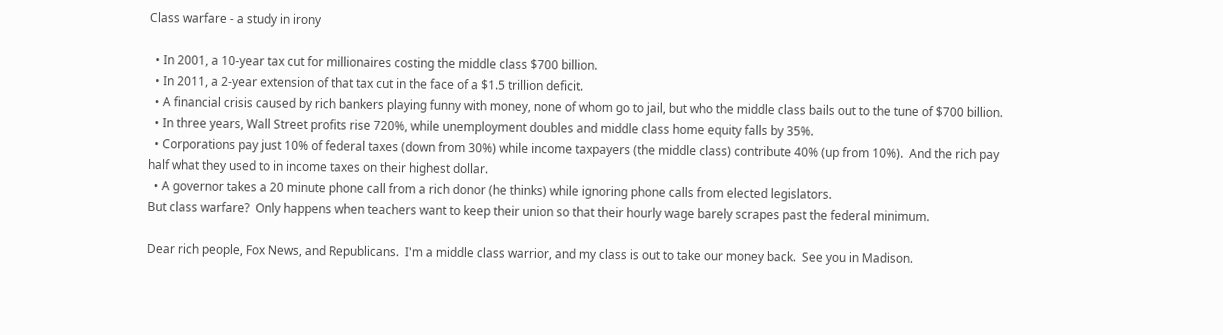Class warfare - a study in irony

  • In 2001, a 10-year tax cut for millionaires costing the middle class $700 billion.
  • In 2011, a 2-year extension of that tax cut in the face of a $1.5 trillion deficit.
  • A financial crisis caused by rich bankers playing funny with money, none of whom go to jail, but who the middle class bails out to the tune of $700 billion.
  • In three years, Wall Street profits rise 720%, while unemployment doubles and middle class home equity falls by 35%.
  • Corporations pay just 10% of federal taxes (down from 30%) while income taxpayers (the middle class) contribute 40% (up from 10%).  And the rich pay half what they used to in income taxes on their highest dollar.
  • A governor takes a 20 minute phone call from a rich donor (he thinks) while ignoring phone calls from elected legislators.
But class warfare?  Only happens when teachers want to keep their union so that their hourly wage barely scrapes past the federal minimum.

Dear rich people, Fox News, and Republicans.  I'm a middle class warrior, and my class is out to take our money back.  See you in Madison.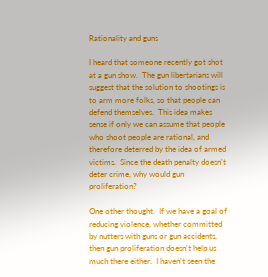Rationality and guns

I heard that someone recently got shot at a gun show.  The gun libertarians will suggest that the solution to shootings is to arm more folks, so that people can defend themselves.  This idea makes sense if only we can assume that people who shoot people are rational, and therefore deterred by the idea of armed victims.  Since the death penalty doesn't deter crime, why would gun proliferation?

One other thought.  If we have a goal of reducing violence, whether committed by nutters with guns or gun accidents, then gun proliferation doesn't help us much there either.  I haven't seen the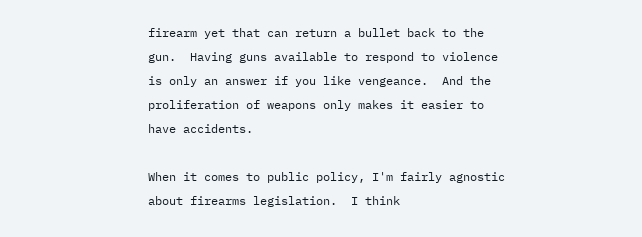firearm yet that can return a bullet back to the gun.  Having guns available to respond to violence is only an answer if you like vengeance.  And the proliferation of weapons only makes it easier to have accidents.

When it comes to public policy, I'm fairly agnostic about firearms legislation.  I think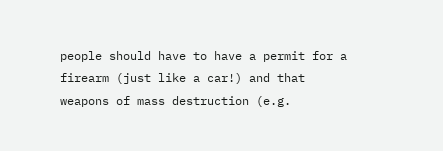people should have to have a permit for a firearm (just like a car!) and that weapons of mass destruction (e.g.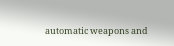automatic weapons and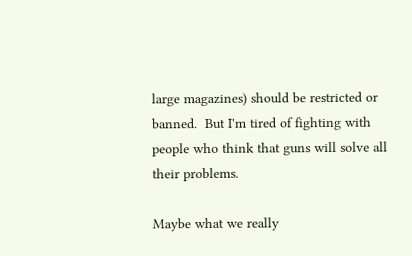large magazines) should be restricted or banned.  But I'm tired of fighting with people who think that guns will solve all their problems.

Maybe what we really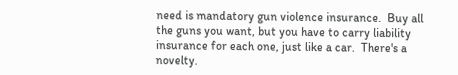need is mandatory gun violence insurance.  Buy all the guns you want, but you have to carry liability insurance for each one, just like a car.  There's a novelty.